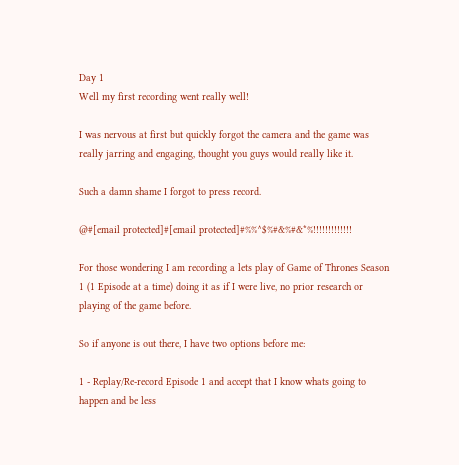Day 1
Well my first recording went really well!

I was nervous at first but quickly forgot the camera and the game was really jarring and engaging, thought you guys would really like it.

Such a damn shame I forgot to press record.

@#[email protected]#[email protected]#%%^$%#&%#&*%!!!!!!!!!!!!!

For those wondering I am recording a lets play of Game of Thrones Season 1 (1 Episode at a time) doing it as if I were live, no prior research or playing of the game before.

So if anyone is out there, I have two options before me:

1 - Replay/Re-record Episode 1 and accept that I know whats going to happen and be less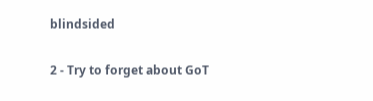blindsided

2 - Try to forget about GoT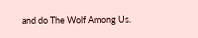and do The Wolf Among Us.